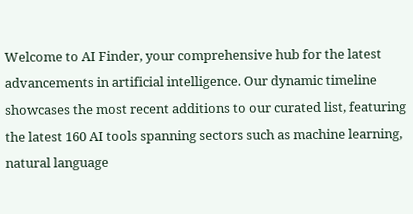Welcome to AI Finder, your comprehensive hub for the latest advancements in artificial intelligence. Our dynamic timeline showcases the most recent additions to our curated list, featuring the latest 160 AI tools spanning sectors such as machine learning, natural language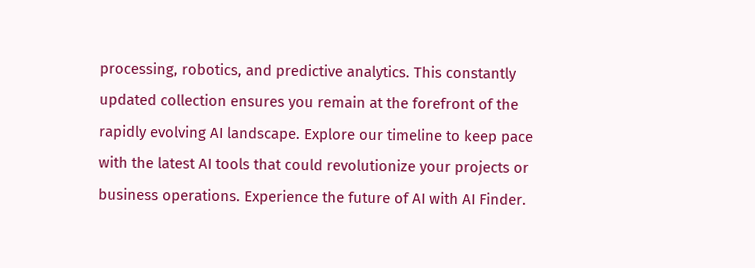processing, robotics, and predictive analytics. This constantly updated collection ensures you remain at the forefront of the rapidly evolving AI landscape. Explore our timeline to keep pace with the latest AI tools that could revolutionize your projects or business operations. Experience the future of AI with AI Finder.